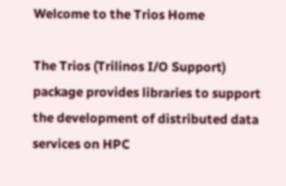Welcome to the Trios Home

The Trios (Trilinos I/O Support) package provides libraries to support the development of distributed data services on HPC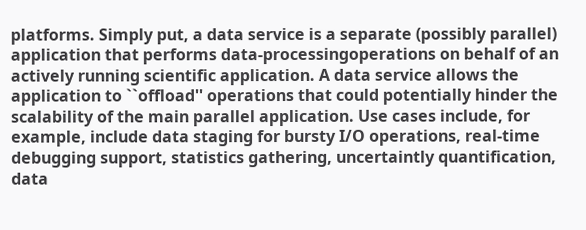platforms. Simply put, a data service is a separate (possibly parallel) application that performs data-processingoperations on behalf of an actively running scientific application. A data service allows the application to ``offload'' operations that could potentially hinder the scalability of the main parallel application. Use cases include, for example, include data staging for bursty I/O operations, real-time debugging support, statistics gathering, uncertaintly quantification, data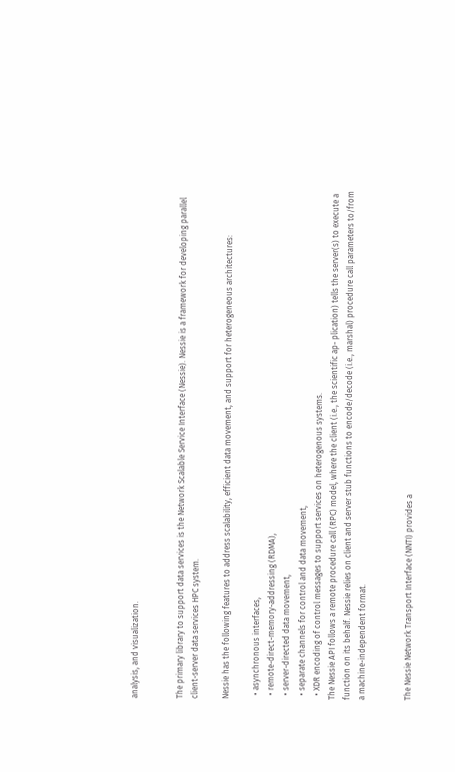analysis, and visualization.


The primary library to support data services is the Network Scalable Service Interface (Nessie). Nessie is a framework for developing parallel client-server data services HPC system.

Nessie has the following features to address scalability, efficient data movement, and support for heterogeneous architectures:

  • asynchronous interfaces,
  • remote-direct-memory-addressing (RDMA),
  • server-directed data movement,
  • separate channels for control and data movement,
  • XDR encoding of control messages to support services on heterogenous systems.
The Nessie API follows a remote procedure call (RPC) model, where the client (i.e., the scientific ap- plication) tells the server(s) to execute a function on its behalf. Nessie relies on client and server stub functions to encode/decode (i.e., marshal) procedure call parameters to/from a machine-independent format.


The Nessie Network Transport Interface (NNTI) provides a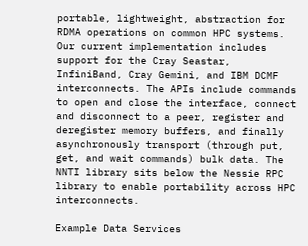portable, lightweight, abstraction for RDMA operations on common HPC systems. Our current implementation includes support for the Cray Seastar, InfiniBand, Cray Gemini, and IBM DCMF interconnects. The APIs include commands to open and close the interface, connect and disconnect to a peer, register and deregister memory buffers, and finally asynchronously transport (through put, get, and wait commands) bulk data. The NNTI library sits below the Nessie RPC library to enable portability across HPC interconnects.

Example Data Services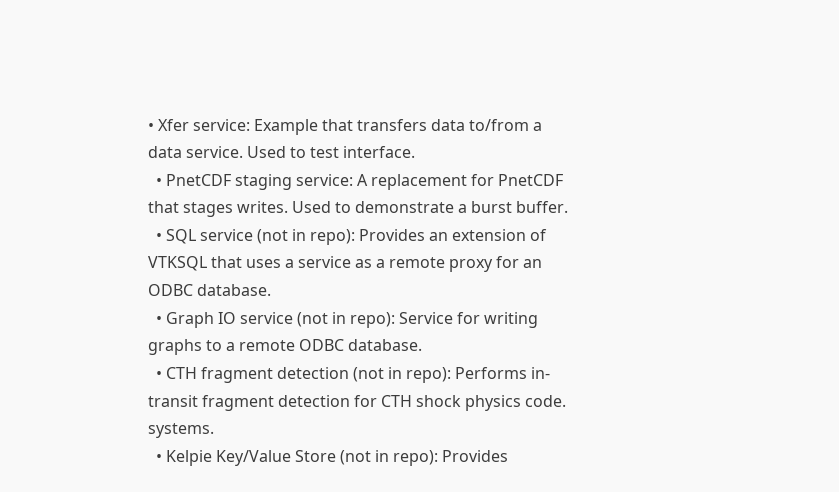• Xfer service: Example that transfers data to/from a data service. Used to test interface.
  • PnetCDF staging service: A replacement for PnetCDF that stages writes. Used to demonstrate a burst buffer.
  • SQL service (not in repo): Provides an extension of VTKSQL that uses a service as a remote proxy for an ODBC database.
  • Graph IO service (not in repo): Service for writing graphs to a remote ODBC database.
  • CTH fragment detection (not in repo): Performs in-transit fragment detection for CTH shock physics code. systems.
  • Kelpie Key/Value Store (not in repo): Provides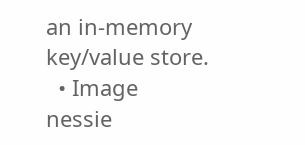an in-memory key/value store.
  • Image nessie